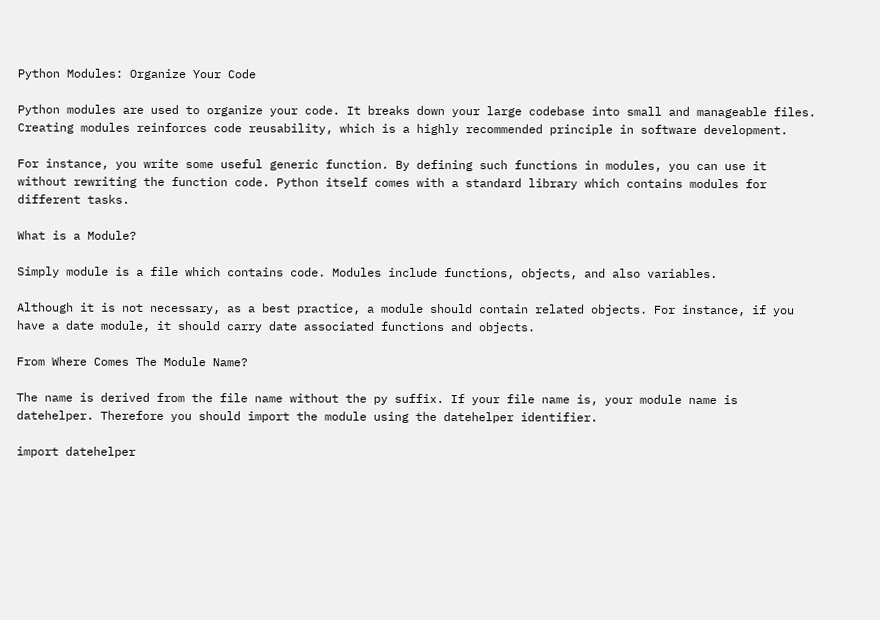Python Modules: Organize Your Code

Python modules are used to organize your code. It breaks down your large codebase into small and manageable files. Creating modules reinforces code reusability, which is a highly recommended principle in software development.

For instance, you write some useful generic function. By defining such functions in modules, you can use it without rewriting the function code. Python itself comes with a standard library which contains modules for different tasks.

What is a Module?

Simply module is a file which contains code. Modules include functions, objects, and also variables.

Although it is not necessary, as a best practice, a module should contain related objects. For instance, if you have a date module, it should carry date associated functions and objects.

From Where Comes The Module Name?

The name is derived from the file name without the py suffix. If your file name is, your module name is datehelper. Therefore you should import the module using the datehelper identifier.

import datehelper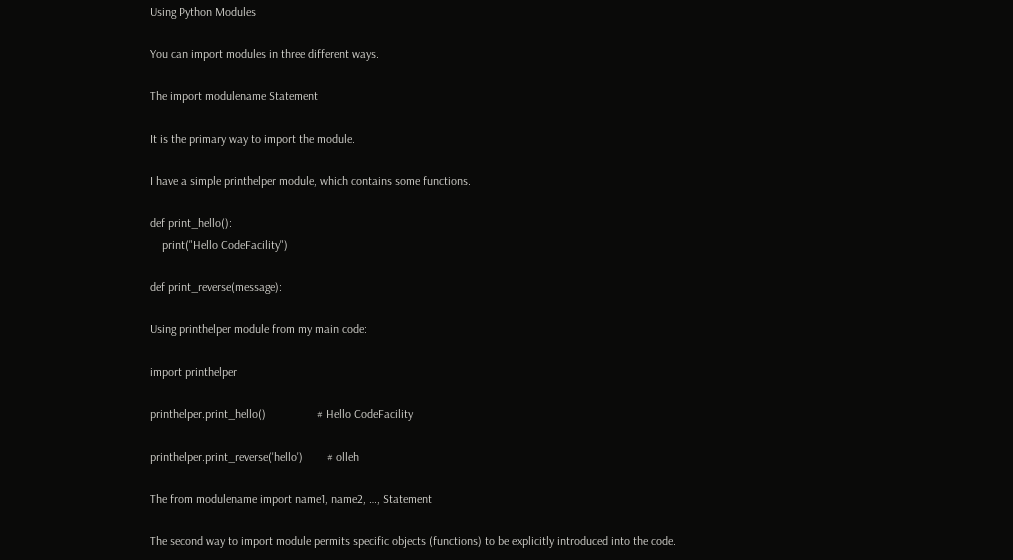Using Python Modules

You can import modules in three different ways.

The import modulename Statement

It is the primary way to import the module.

I have a simple printhelper module, which contains some functions.

def print_hello():
    print("Hello CodeFacility")

def print_reverse(message):

Using printhelper module from my main code:

import printhelper

printhelper.print_hello()                 # Hello CodeFacility

printhelper.print_reverse('hello')        # olleh

The from modulename import name1, name2, …, Statement

The second way to import module permits specific objects (functions) to be explicitly introduced into the code.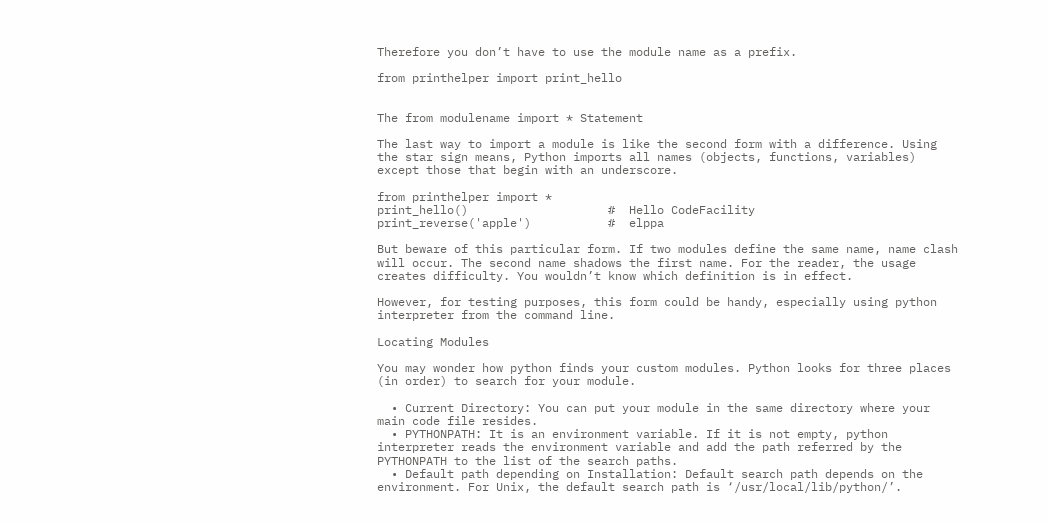Therefore you don’t have to use the module name as a prefix.

from printhelper import print_hello


The from modulename import * Statement

The last way to import a module is like the second form with a difference. Using the star sign means, Python imports all names (objects, functions, variables) except those that begin with an underscore.

from printhelper import *
print_hello()                    #  Hello CodeFacility
print_reverse('apple')           #  elppa

But beware of this particular form. If two modules define the same name, name clash will occur. The second name shadows the first name. For the reader, the usage creates difficulty. You wouldn’t know which definition is in effect.

However, for testing purposes, this form could be handy, especially using python interpreter from the command line.

Locating Modules

You may wonder how python finds your custom modules. Python looks for three places (in order) to search for your module.

  • Current Directory: You can put your module in the same directory where your main code file resides.
  • PYTHONPATH: It is an environment variable. If it is not empty, python interpreter reads the environment variable and add the path referred by the PYTHONPATH to the list of the search paths.
  • Default path depending on Installation: Default search path depends on the environment. For Unix, the default search path is ‘/usr/local/lib/python/’.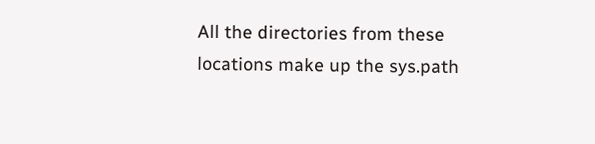All the directories from these locations make up the sys.path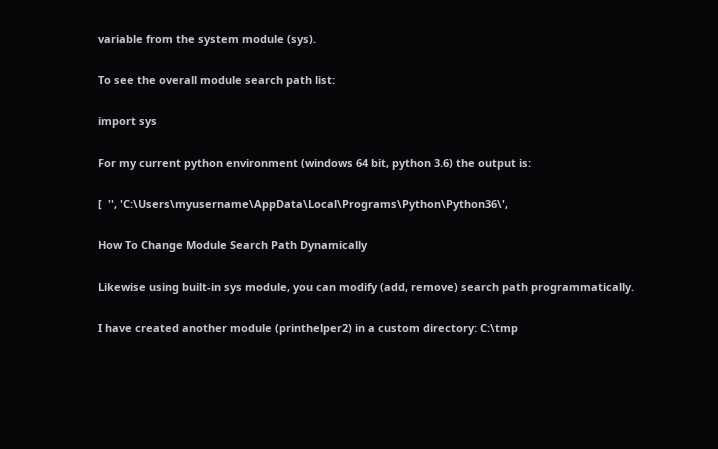variable from the system module (sys).

To see the overall module search path list:

import sys

For my current python environment (windows 64 bit, python 3.6) the output is:

[  '', 'C:\Users\myusername\AppData\Local\Programs\Python\Python36\',

How To Change Module Search Path Dynamically

Likewise using built-in sys module, you can modify (add, remove) search path programmatically.

I have created another module (printhelper2) in a custom directory: C:\tmp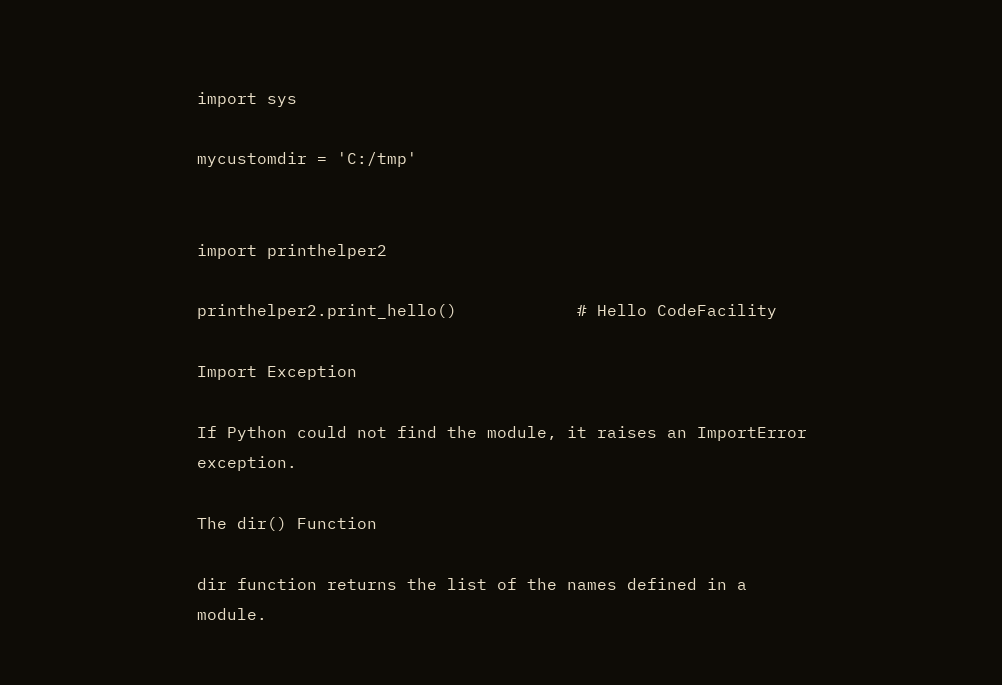import sys

mycustomdir = 'C:/tmp'


import printhelper2

printhelper2.print_hello()            # Hello CodeFacility

Import Exception

If Python could not find the module, it raises an ImportError exception.

The dir() Function

dir function returns the list of the names defined in a module.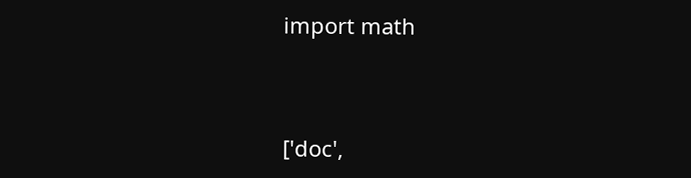import math



['doc',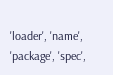'loader', 'name', 'package', 'spec',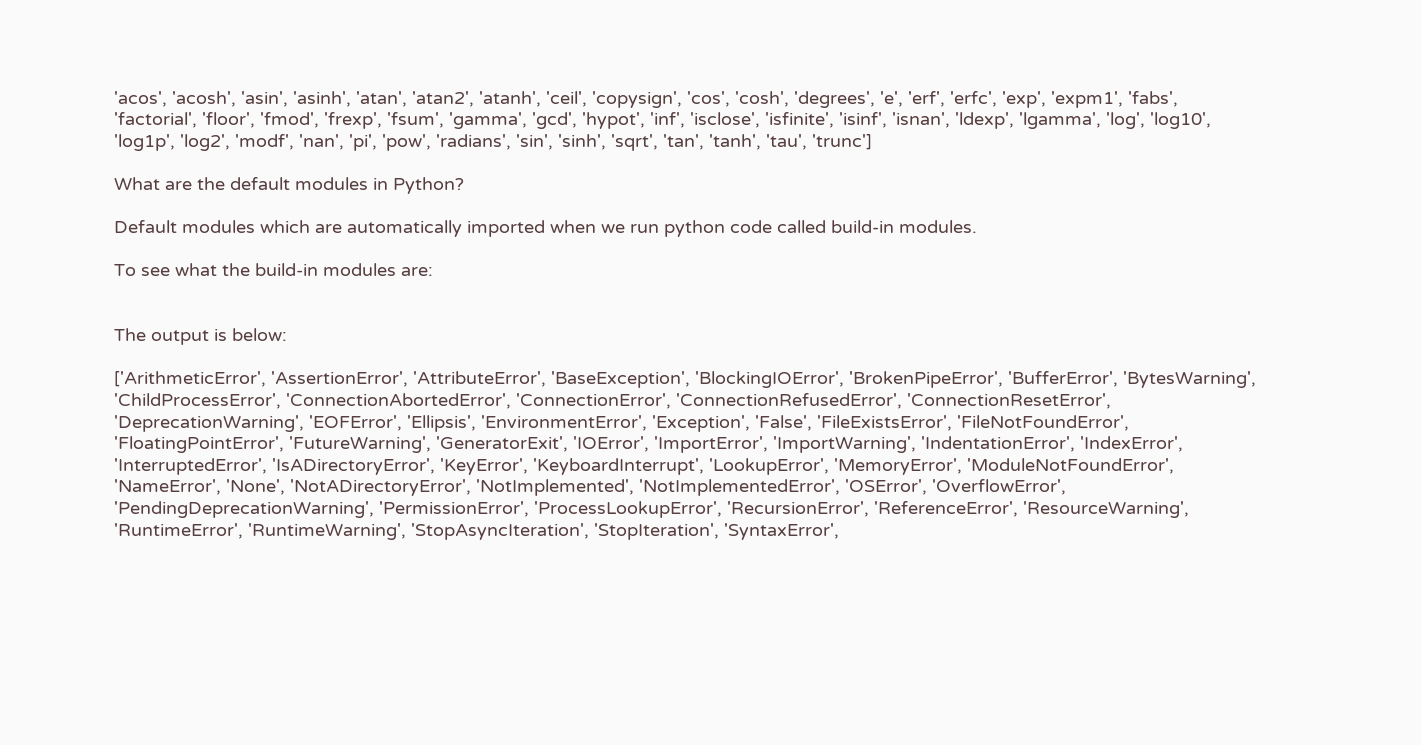'acos', 'acosh', 'asin', 'asinh', 'atan', 'atan2', 'atanh', 'ceil', 'copysign', 'cos', 'cosh', 'degrees', 'e', 'erf', 'erfc', 'exp', 'expm1', 'fabs', 'factorial', 'floor', 'fmod', 'frexp', 'fsum', 'gamma', 'gcd', 'hypot', 'inf', 'isclose', 'isfinite', 'isinf', 'isnan', 'ldexp', 'lgamma', 'log', 'log10', 'log1p', 'log2', 'modf', 'nan', 'pi', 'pow', 'radians', 'sin', 'sinh', 'sqrt', 'tan', 'tanh', 'tau', 'trunc']

What are the default modules in Python?

Default modules which are automatically imported when we run python code called build-in modules.

To see what the build-in modules are:


The output is below:

['ArithmeticError', 'AssertionError', 'AttributeError', 'BaseException', 'BlockingIOError', 'BrokenPipeError', 'BufferError', 'BytesWarning', 'ChildProcessError', 'ConnectionAbortedError', 'ConnectionError', 'ConnectionRefusedError', 'ConnectionResetError', 'DeprecationWarning', 'EOFError', 'Ellipsis', 'EnvironmentError', 'Exception', 'False', 'FileExistsError', 'FileNotFoundError', 'FloatingPointError', 'FutureWarning', 'GeneratorExit', 'IOError', 'ImportError', 'ImportWarning', 'IndentationError', 'IndexError', 'InterruptedError', 'IsADirectoryError', 'KeyError', 'KeyboardInterrupt', 'LookupError', 'MemoryError', 'ModuleNotFoundError', 'NameError', 'None', 'NotADirectoryError', 'NotImplemented', 'NotImplementedError', 'OSError', 'OverflowError', 'PendingDeprecationWarning', 'PermissionError', 'ProcessLookupError', 'RecursionError', 'ReferenceError', 'ResourceWarning', 'RuntimeError', 'RuntimeWarning', 'StopAsyncIteration', 'StopIteration', 'SyntaxError',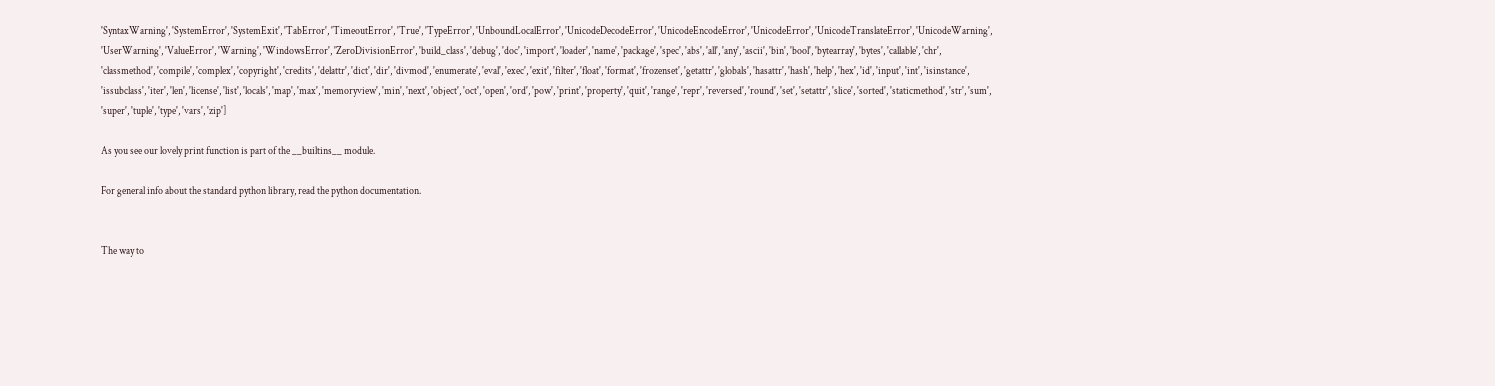'SyntaxWarning', 'SystemError', 'SystemExit', 'TabError', 'TimeoutError', 'True', 'TypeError', 'UnboundLocalError', 'UnicodeDecodeError', 'UnicodeEncodeError', 'UnicodeError', 'UnicodeTranslateError', 'UnicodeWarning', 'UserWarning', 'ValueError', 'Warning', 'WindowsError', 'ZeroDivisionError', 'build_class', 'debug', 'doc', 'import', 'loader', 'name', 'package', 'spec', 'abs', 'all', 'any', 'ascii', 'bin', 'bool', 'bytearray', 'bytes', 'callable', 'chr', 'classmethod', 'compile', 'complex', 'copyright', 'credits', 'delattr', 'dict', 'dir', 'divmod', 'enumerate', 'eval', 'exec', 'exit', 'filter', 'float', 'format', 'frozenset', 'getattr', 'globals', 'hasattr', 'hash', 'help', 'hex', 'id', 'input', 'int', 'isinstance', 'issubclass', 'iter', 'len', 'license', 'list', 'locals', 'map', 'max', 'memoryview', 'min', 'next', 'object', 'oct', 'open', 'ord', 'pow', 'print', 'property', 'quit', 'range', 'repr', 'reversed', 'round', 'set', 'setattr', 'slice', 'sorted', 'staticmethod', 'str', 'sum', 'super', 'tuple', 'type', 'vars', 'zip']

As you see our lovely print function is part of the __builtins__ module.

For general info about the standard python library, read the python documentation.


The way to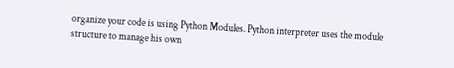organize your code is using Python Modules. Python interpreter uses the module structure to manage his own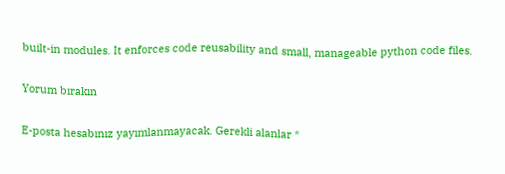built-in modules. It enforces code reusability and small, manageable python code files.

Yorum bırakın

E-posta hesabınız yayımlanmayacak. Gerekli alanlar *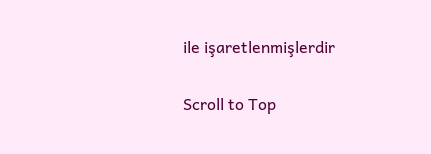ile işaretlenmişlerdir

Scroll to Top